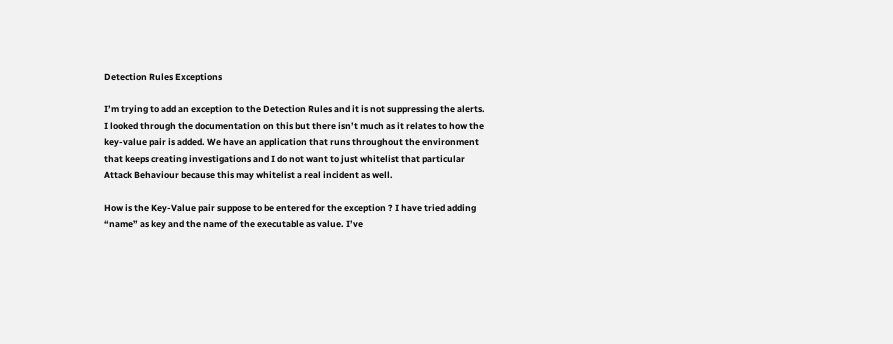Detection Rules Exceptions

I’m trying to add an exception to the Detection Rules and it is not suppressing the alerts. I looked through the documentation on this but there isn’t much as it relates to how the key-value pair is added. We have an application that runs throughout the environment that keeps creating investigations and I do not want to just whitelist that particular Attack Behaviour because this may whitelist a real incident as well.

How is the Key-Value pair suppose to be entered for the exception ? I have tried adding “name” as key and the name of the executable as value. I’ve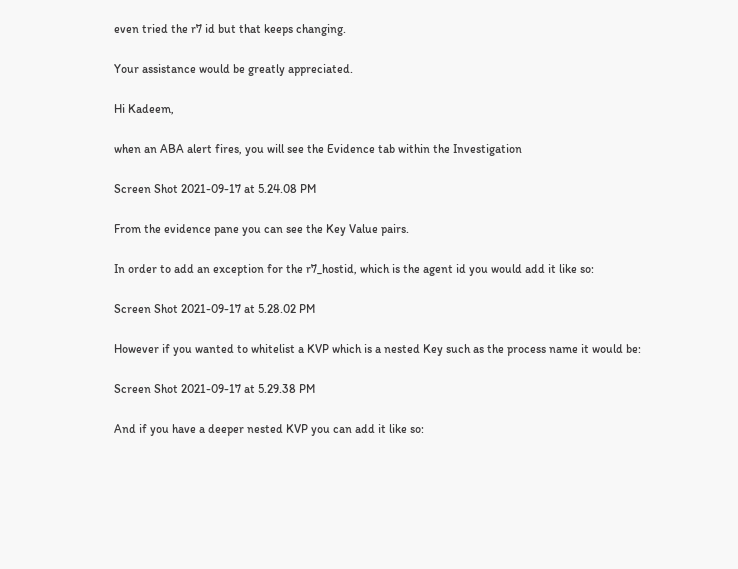even tried the r7 id but that keeps changing.

Your assistance would be greatly appreciated.

Hi Kadeem,

when an ABA alert fires, you will see the Evidence tab within the Investigation

Screen Shot 2021-09-17 at 5.24.08 PM

From the evidence pane you can see the Key Value pairs.

In order to add an exception for the r7_hostid, which is the agent id you would add it like so:

Screen Shot 2021-09-17 at 5.28.02 PM

However if you wanted to whitelist a KVP which is a nested Key such as the process name it would be:

Screen Shot 2021-09-17 at 5.29.38 PM

And if you have a deeper nested KVP you can add it like so: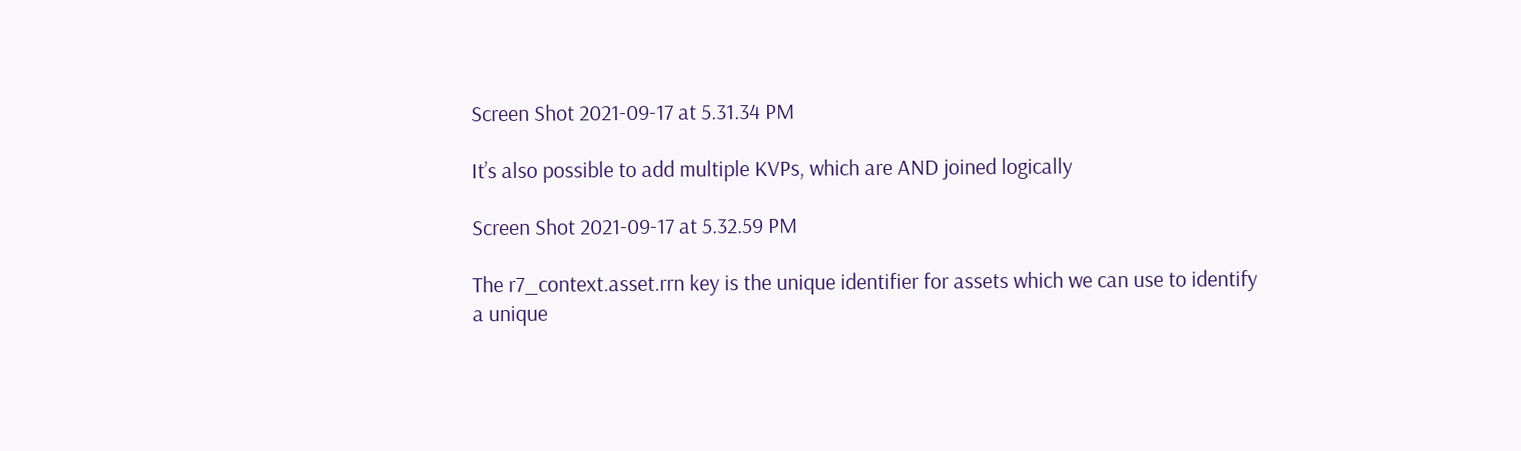Screen Shot 2021-09-17 at 5.31.34 PM

It’s also possible to add multiple KVPs, which are AND joined logically

Screen Shot 2021-09-17 at 5.32.59 PM

The r7_context.asset.rrn key is the unique identifier for assets which we can use to identify a unique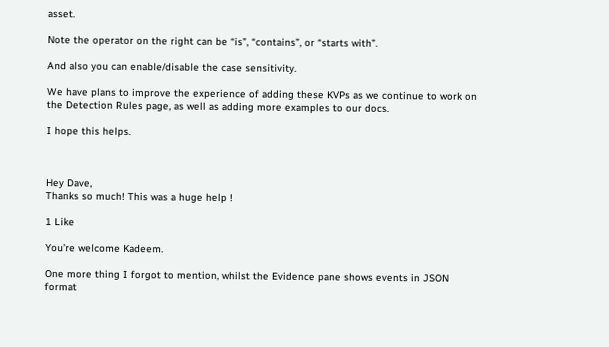asset.

Note the operator on the right can be “is”, “contains”, or “starts with”.

And also you can enable/disable the case sensitivity.

We have plans to improve the experience of adding these KVPs as we continue to work on the Detection Rules page, as well as adding more examples to our docs.

I hope this helps.



Hey Dave,
Thanks so much! This was a huge help !

1 Like

You’re welcome Kadeem.

One more thing I forgot to mention, whilst the Evidence pane shows events in JSON format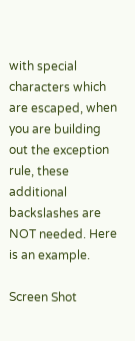with special characters which are escaped, when you are building out the exception rule, these additional backslashes are NOT needed. Here is an example.

Screen Shot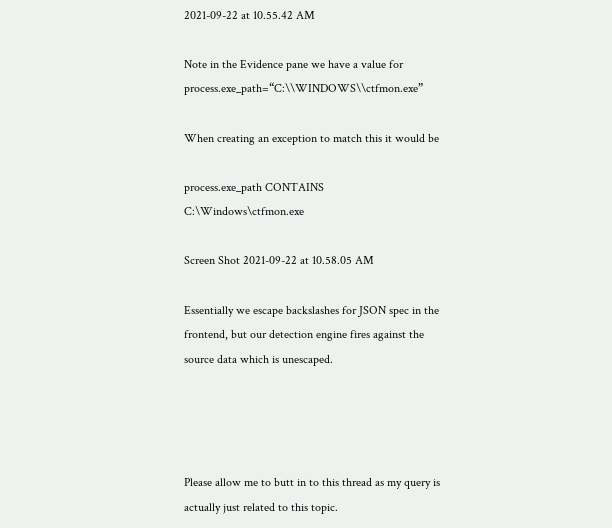2021-09-22 at 10.55.42 AM

Note in the Evidence pane we have a value for process.exe_path=“C:\\WINDOWS\\ctfmon.exe”

When creating an exception to match this it would be

process.exe_path CONTAINS C:\Windows\ctfmon.exe

Screen Shot 2021-09-22 at 10.58.05 AM

Essentially we escape backslashes for JSON spec in the frontend, but our detection engine fires against the source data which is unescaped.




Please allow me to butt in to this thread as my query is actually just related to this topic.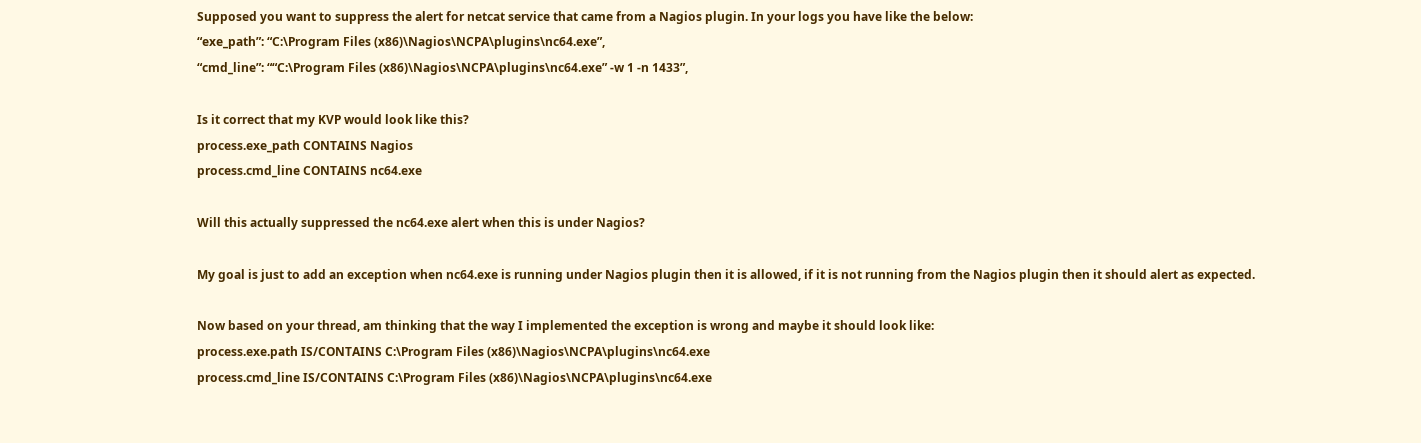Supposed you want to suppress the alert for netcat service that came from a Nagios plugin. In your logs you have like the below:
“exe_path”: “C:\Program Files (x86)\Nagios\NCPA\plugins\nc64.exe”,
“cmd_line”: ““C:\Program Files (x86)\Nagios\NCPA\plugins\nc64.exe” -w 1 -n 1433”,

Is it correct that my KVP would look like this?
process.exe_path CONTAINS Nagios
process.cmd_line CONTAINS nc64.exe

Will this actually suppressed the nc64.exe alert when this is under Nagios?

My goal is just to add an exception when nc64.exe is running under Nagios plugin then it is allowed, if it is not running from the Nagios plugin then it should alert as expected.

Now based on your thread, am thinking that the way I implemented the exception is wrong and maybe it should look like:
process.exe.path IS/CONTAINS C:\Program Files (x86)\Nagios\NCPA\plugins\nc64.exe
process.cmd_line IS/CONTAINS C:\Program Files (x86)\Nagios\NCPA\plugins\nc64.exe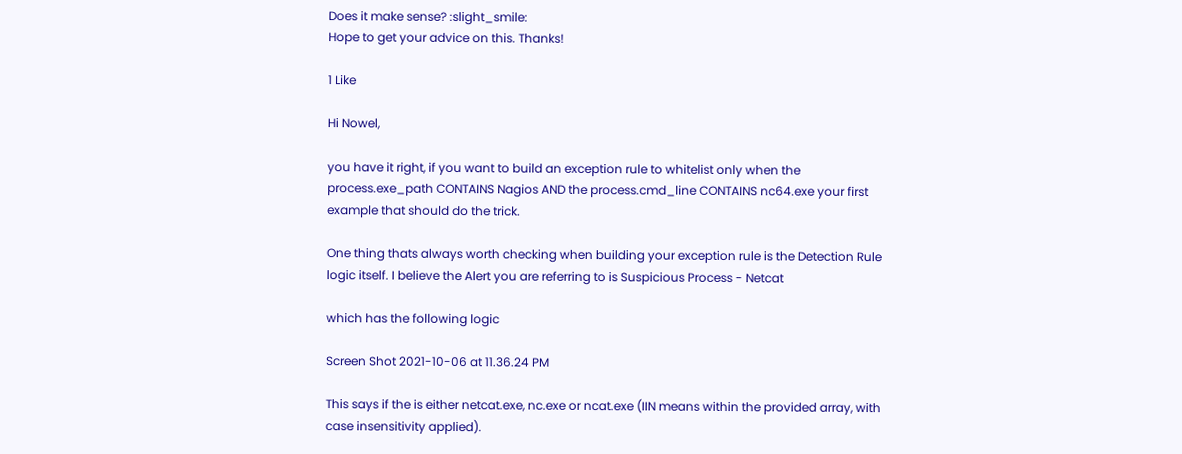Does it make sense? :slight_smile:
Hope to get your advice on this. Thanks!

1 Like

Hi Nowel,

you have it right, if you want to build an exception rule to whitelist only when the process.exe_path CONTAINS Nagios AND the process.cmd_line CONTAINS nc64.exe your first example that should do the trick.

One thing thats always worth checking when building your exception rule is the Detection Rule logic itself. I believe the Alert you are referring to is Suspicious Process - Netcat

which has the following logic

Screen Shot 2021-10-06 at 11.36.24 PM

This says if the is either netcat.exe, nc.exe or ncat.exe (IIN means within the provided array, with case insensitivity applied).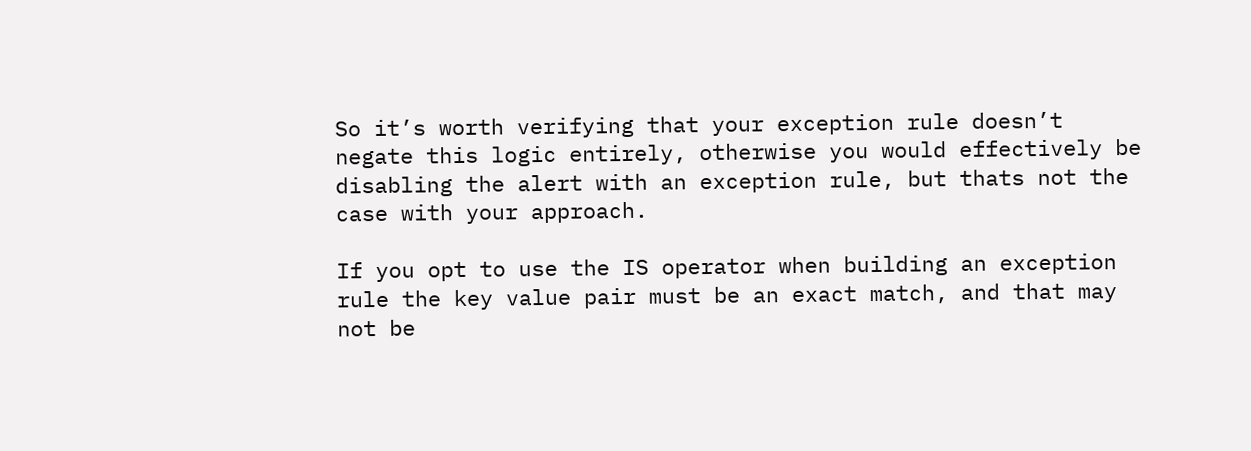So it’s worth verifying that your exception rule doesn’t negate this logic entirely, otherwise you would effectively be disabling the alert with an exception rule, but thats not the case with your approach.

If you opt to use the IS operator when building an exception rule the key value pair must be an exact match, and that may not be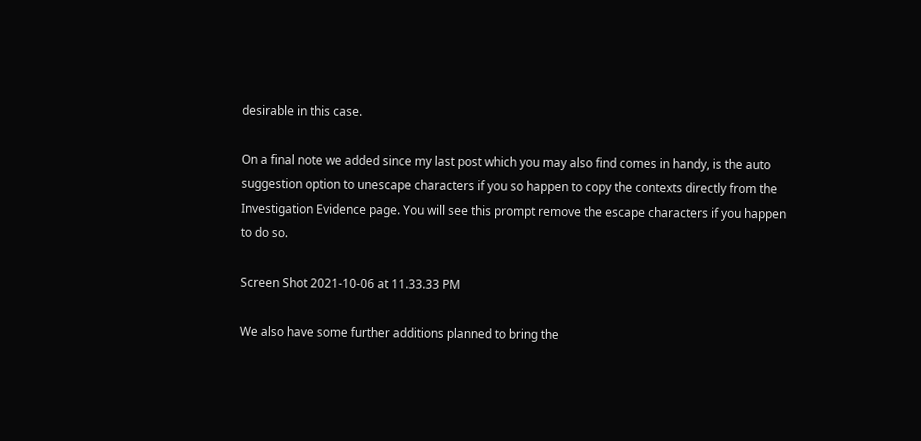desirable in this case.

On a final note we added since my last post which you may also find comes in handy, is the auto suggestion option to unescape characters if you so happen to copy the contexts directly from the Investigation Evidence page. You will see this prompt remove the escape characters if you happen to do so.

Screen Shot 2021-10-06 at 11.33.33 PM

We also have some further additions planned to bring the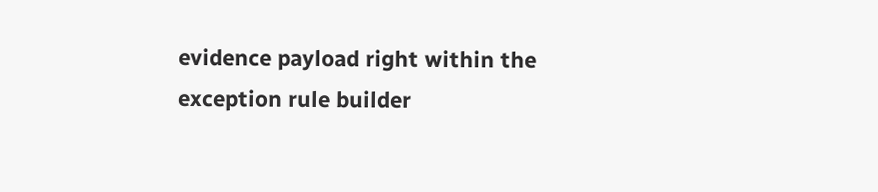evidence payload right within the exception rule builder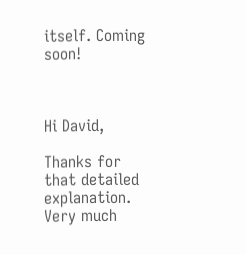itself. Coming soon!



Hi David,

Thanks for that detailed explanation. Very much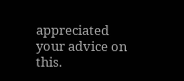appreciated your advice on this.